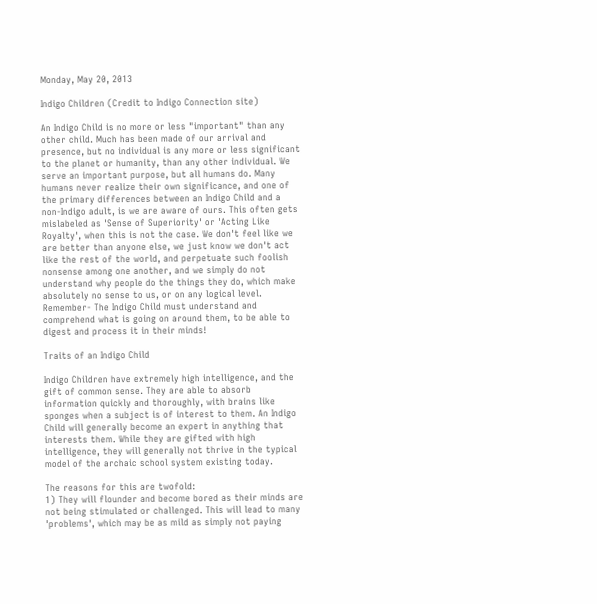Monday, May 20, 2013

Indigo Children (Credit to Indigo Connection site)

An Indigo Child is no more or less "important" than any other child. Much has been made of our arrival and presence, but no individual is any more or less significant to the planet or humanity, than any other individual. We serve an important purpose, but all humans do. Many humans never realize their own significance, and one of the primary differences between an Indigo Child and a non-Indigo adult, is we are aware of ours. This often gets mislabeled as 'Sense of Superiority' or 'Acting Like Royalty', when this is not the case. We don't feel like we are better than anyone else, we just know we don't act like the rest of the world, and perpetuate such foolish nonsense among one another, and we simply do not understand why people do the things they do, which make absolutely no sense to us, or on any logical level. Remember- The Indigo Child must understand and comprehend what is going on around them, to be able to digest and process it in their minds!

Traits of an Indigo Child

Indigo Children have extremely high intelligence, and the gift of common sense. They are able to absorb information quickly and thoroughly, with brains like sponges when a subject is of interest to them. An Indigo Child will generally become an expert in anything that interests them. While they are gifted with high intelligence, they will generally not thrive in the typical model of the archaic school system existing today.

The reasons for this are twofold:
1) They will flounder and become bored as their minds are not being stimulated or challenged. This will lead to many 'problems', which may be as mild as simply not paying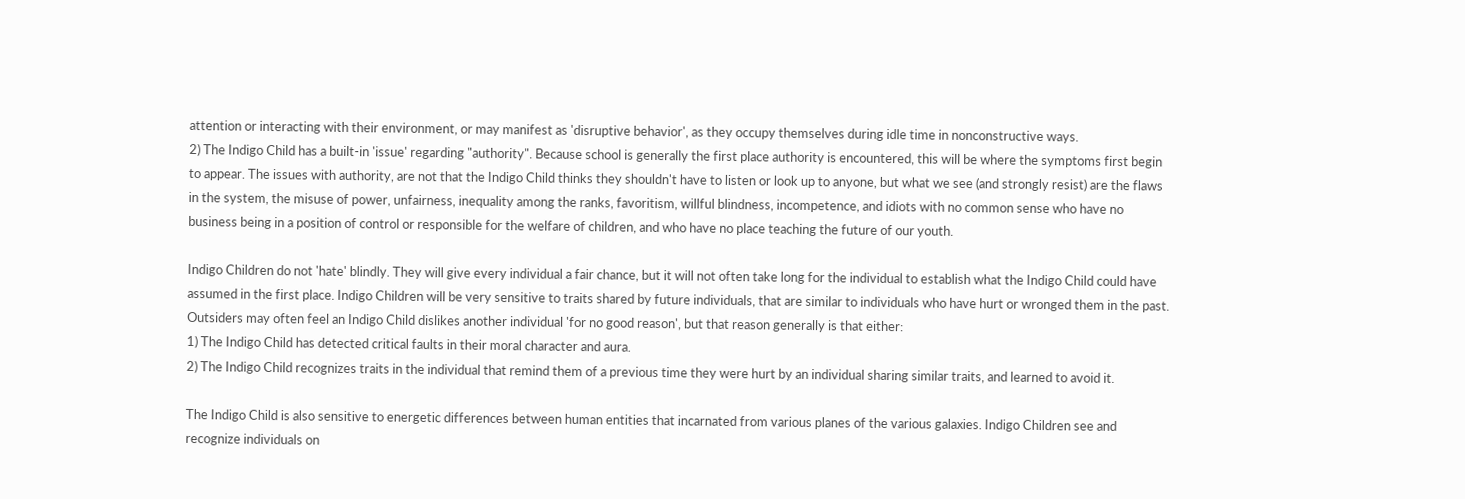attention or interacting with their environment, or may manifest as 'disruptive behavior', as they occupy themselves during idle time in nonconstructive ways.
2) The Indigo Child has a built-in 'issue' regarding "authority". Because school is generally the first place authority is encountered, this will be where the symptoms first begin to appear. The issues with authority, are not that the Indigo Child thinks they shouldn't have to listen or look up to anyone, but what we see (and strongly resist) are the flaws in the system, the misuse of power, unfairness, inequality among the ranks, favoritism, willful blindness, incompetence, and idiots with no common sense who have no business being in a position of control or responsible for the welfare of children, and who have no place teaching the future of our youth.

Indigo Children do not 'hate' blindly. They will give every individual a fair chance, but it will not often take long for the individual to establish what the Indigo Child could have assumed in the first place. Indigo Children will be very sensitive to traits shared by future individuals, that are similar to individuals who have hurt or wronged them in the past. Outsiders may often feel an Indigo Child dislikes another individual 'for no good reason', but that reason generally is that either:
1) The Indigo Child has detected critical faults in their moral character and aura.
2) The Indigo Child recognizes traits in the individual that remind them of a previous time they were hurt by an individual sharing similar traits, and learned to avoid it.

The Indigo Child is also sensitive to energetic differences between human entities that incarnated from various planes of the various galaxies. Indigo Children see and recognize individuals on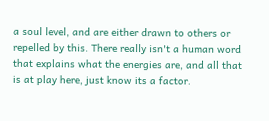a soul level, and are either drawn to others or repelled by this. There really isn't a human word that explains what the energies are, and all that is at play here, just know its a factor.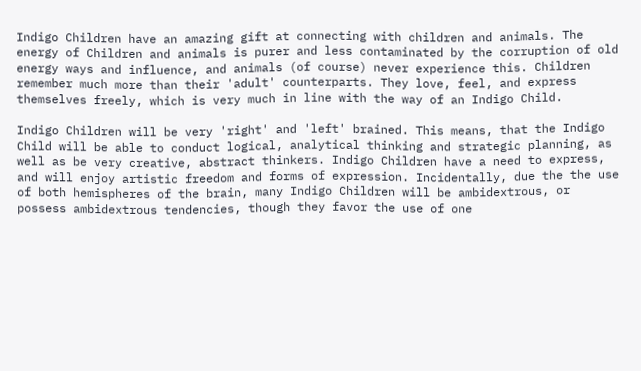Indigo Children have an amazing gift at connecting with children and animals. The energy of Children and animals is purer and less contaminated by the corruption of old energy ways and influence, and animals (of course) never experience this. Children remember much more than their 'adult' counterparts. They love, feel, and express themselves freely, which is very much in line with the way of an Indigo Child.

Indigo Children will be very 'right' and 'left' brained. This means, that the Indigo Child will be able to conduct logical, analytical thinking and strategic planning, as well as be very creative, abstract thinkers. Indigo Children have a need to express, and will enjoy artistic freedom and forms of expression. Incidentally, due the the use of both hemispheres of the brain, many Indigo Children will be ambidextrous, or possess ambidextrous tendencies, though they favor the use of one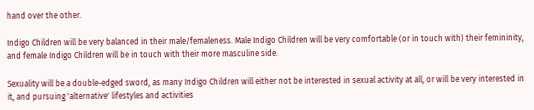hand over the other.

Indigo Children will be very balanced in their male/femaleness. Male Indigo Children will be very comfortable (or in touch with) their femininity, and female Indigo Children will be in touch with their more masculine side.

Sexuality will be a double-edged sword, as many Indigo Children will either not be interested in sexual activity at all, or will be very interested in it, and pursuing 'alternative' lifestyles and activities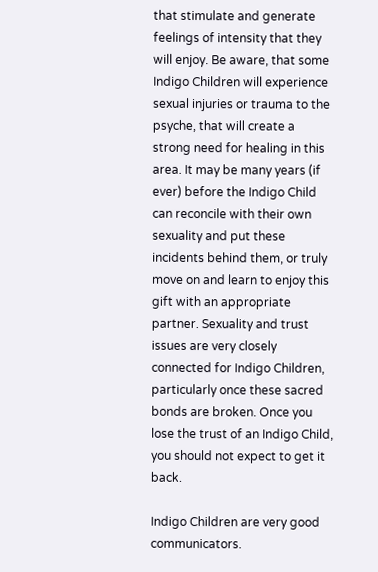that stimulate and generate feelings of intensity that they will enjoy. Be aware, that some Indigo Children will experience sexual injuries or trauma to the psyche, that will create a strong need for healing in this area. It may be many years (if ever) before the Indigo Child can reconcile with their own sexuality and put these incidents behind them, or truly move on and learn to enjoy this gift with an appropriate partner. Sexuality and trust issues are very closely connected for Indigo Children, particularly once these sacred bonds are broken. Once you lose the trust of an Indigo Child, you should not expect to get it back.

Indigo Children are very good communicators.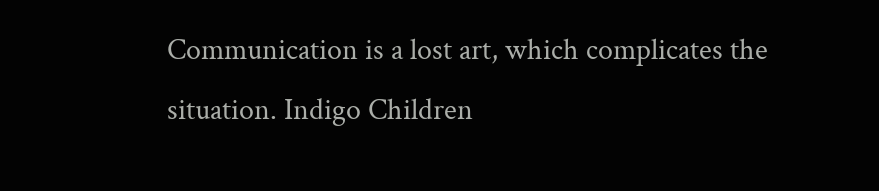Communication is a lost art, which complicates the situation. Indigo Children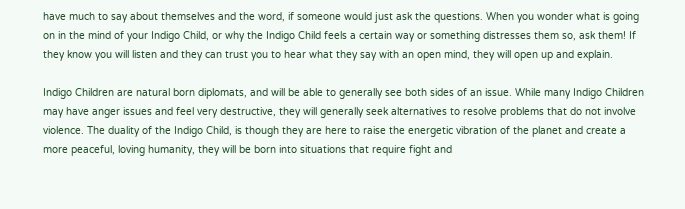have much to say about themselves and the word, if someone would just ask the questions. When you wonder what is going on in the mind of your Indigo Child, or why the Indigo Child feels a certain way or something distresses them so, ask them! If they know you will listen and they can trust you to hear what they say with an open mind, they will open up and explain.

Indigo Children are natural born diplomats, and will be able to generally see both sides of an issue. While many Indigo Children may have anger issues and feel very destructive, they will generally seek alternatives to resolve problems that do not involve violence. The duality of the Indigo Child, is though they are here to raise the energetic vibration of the planet and create a more peaceful, loving humanity, they will be born into situations that require fight and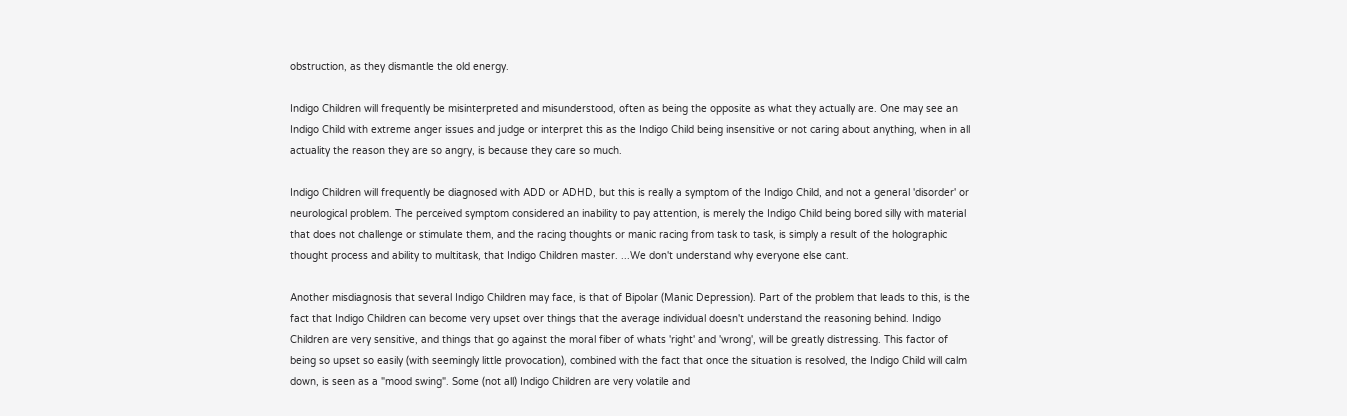obstruction, as they dismantle the old energy.

Indigo Children will frequently be misinterpreted and misunderstood, often as being the opposite as what they actually are. One may see an Indigo Child with extreme anger issues and judge or interpret this as the Indigo Child being insensitive or not caring about anything, when in all actuality the reason they are so angry, is because they care so much.

Indigo Children will frequently be diagnosed with ADD or ADHD, but this is really a symptom of the Indigo Child, and not a general 'disorder' or neurological problem. The perceived symptom considered an inability to pay attention, is merely the Indigo Child being bored silly with material that does not challenge or stimulate them, and the racing thoughts or manic racing from task to task, is simply a result of the holographic thought process and ability to multitask, that Indigo Children master. ...We don't understand why everyone else cant.

Another misdiagnosis that several Indigo Children may face, is that of Bipolar (Manic Depression). Part of the problem that leads to this, is the fact that Indigo Children can become very upset over things that the average individual doesn't understand the reasoning behind. Indigo Children are very sensitive, and things that go against the moral fiber of whats 'right' and 'wrong', will be greatly distressing. This factor of being so upset so easily (with seemingly little provocation), combined with the fact that once the situation is resolved, the Indigo Child will calm down, is seen as a "mood swing". Some (not all) Indigo Children are very volatile and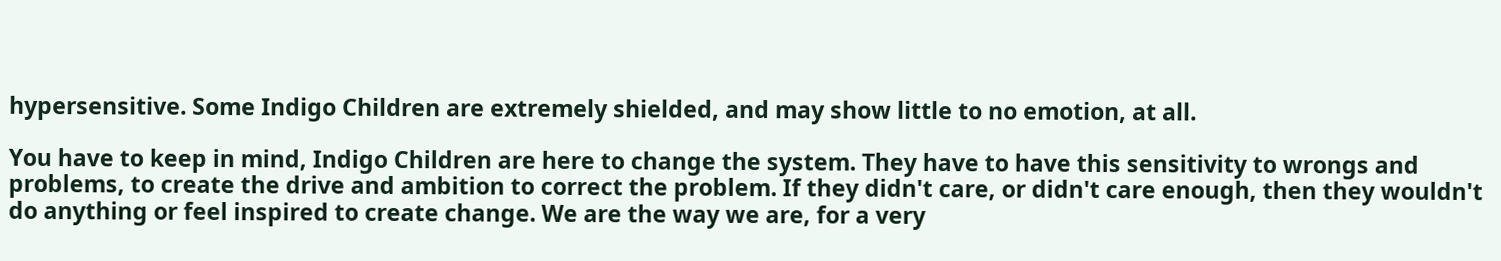hypersensitive. Some Indigo Children are extremely shielded, and may show little to no emotion, at all.

You have to keep in mind, Indigo Children are here to change the system. They have to have this sensitivity to wrongs and problems, to create the drive and ambition to correct the problem. If they didn't care, or didn't care enough, then they wouldn't do anything or feel inspired to create change. We are the way we are, for a very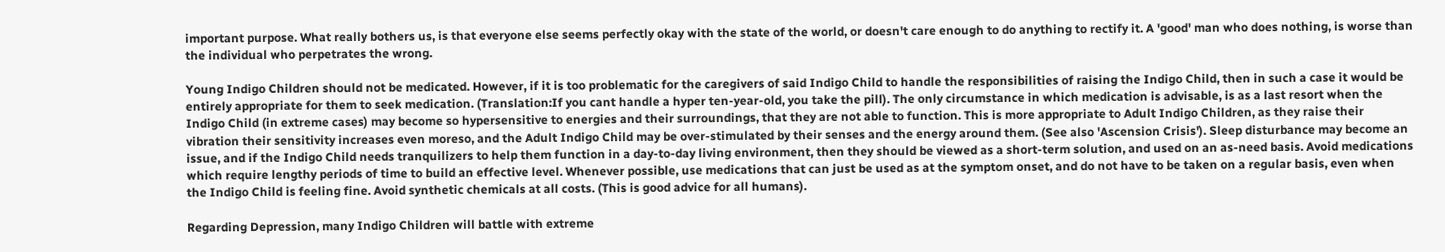important purpose. What really bothers us, is that everyone else seems perfectly okay with the state of the world, or doesn't care enough to do anything to rectify it. A 'good' man who does nothing, is worse than the individual who perpetrates the wrong.

Young Indigo Children should not be medicated. However, if it is too problematic for the caregivers of said Indigo Child to handle the responsibilities of raising the Indigo Child, then in such a case it would be entirely appropriate for them to seek medication. (Translation:If you cant handle a hyper ten-year-old, you take the pill). The only circumstance in which medication is advisable, is as a last resort when the Indigo Child (in extreme cases) may become so hypersensitive to energies and their surroundings, that they are not able to function. This is more appropriate to Adult Indigo Children, as they raise their vibration their sensitivity increases even moreso, and the Adult Indigo Child may be over-stimulated by their senses and the energy around them. (See also 'Ascension Crisis'). Sleep disturbance may become an issue, and if the Indigo Child needs tranquilizers to help them function in a day-to-day living environment, then they should be viewed as a short-term solution, and used on an as-need basis. Avoid medications which require lengthy periods of time to build an effective level. Whenever possible, use medications that can just be used as at the symptom onset, and do not have to be taken on a regular basis, even when the Indigo Child is feeling fine. Avoid synthetic chemicals at all costs. (This is good advice for all humans).

Regarding Depression, many Indigo Children will battle with extreme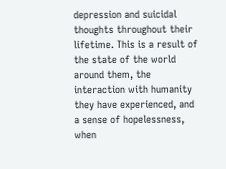depression and suicidal thoughts throughout their lifetime. This is a result of the state of the world around them, the interaction with humanity they have experienced, and a sense of hopelessness, when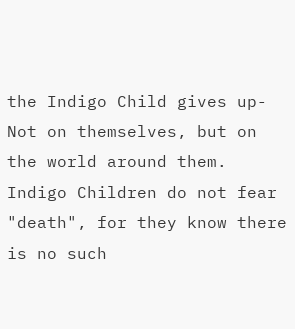the Indigo Child gives up-Not on themselves, but on the world around them. Indigo Children do not fear "death", for they know there is no such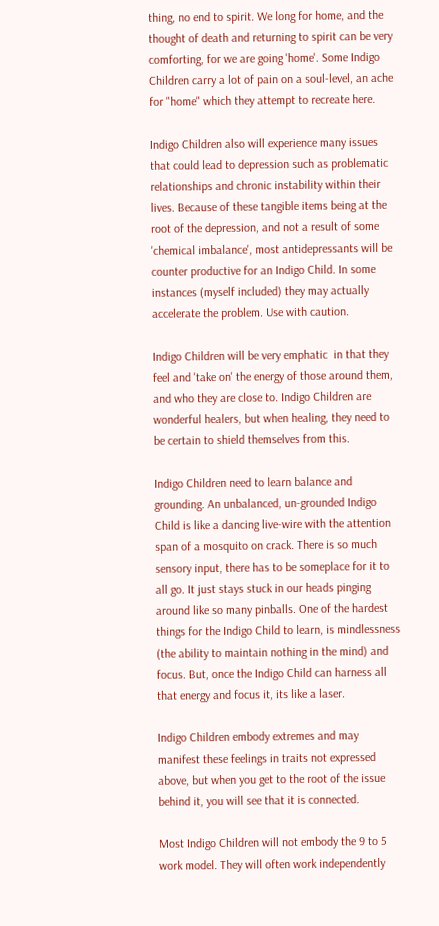thing, no end to spirit. We long for home, and the thought of death and returning to spirit can be very comforting, for we are going 'home'. Some Indigo Children carry a lot of pain on a soul-level, an ache for "home" which they attempt to recreate here.

Indigo Children also will experience many issues that could lead to depression such as problematic relationships and chronic instability within their lives. Because of these tangible items being at the root of the depression, and not a result of some 'chemical imbalance', most antidepressants will be counter productive for an Indigo Child. In some instances (myself included) they may actually accelerate the problem. Use with caution.

Indigo Children will be very emphatic  in that they feel and 'take on' the energy of those around them, and who they are close to. Indigo Children are wonderful healers, but when healing, they need to be certain to shield themselves from this.

Indigo Children need to learn balance and grounding. An unbalanced, un-grounded Indigo Child is like a dancing live-wire with the attention span of a mosquito on crack. There is so much sensory input, there has to be someplace for it to all go. It just stays stuck in our heads pinging around like so many pinballs. One of the hardest things for the Indigo Child to learn, is mindlessness (the ability to maintain nothing in the mind) and focus. But, once the Indigo Child can harness all that energy and focus it, its like a laser.

Indigo Children embody extremes and may manifest these feelings in traits not expressed above, but when you get to the root of the issue behind it, you will see that it is connected.

Most Indigo Children will not embody the 9 to 5 work model. They will often work independently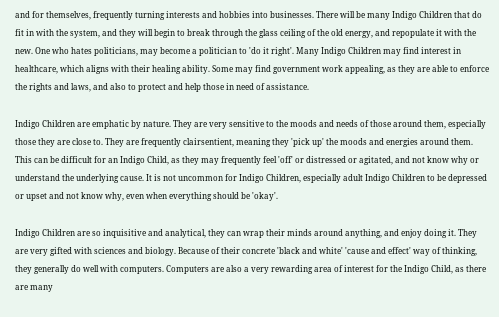and for themselves, frequently turning interests and hobbies into businesses. There will be many Indigo Children that do fit in with the system, and they will begin to break through the glass ceiling of the old energy, and repopulate it with the new. One who hates politicians, may become a politician to 'do it right'. Many Indigo Children may find interest in healthcare, which aligns with their healing ability. Some may find government work appealing, as they are able to enforce the rights and laws, and also to protect and help those in need of assistance.

Indigo Children are emphatic by nature. They are very sensitive to the moods and needs of those around them, especially those they are close to. They are frequently clairsentient, meaning they 'pick up' the moods and energies around them. This can be difficult for an Indigo Child, as they may frequently feel 'off' or distressed or agitated, and not know why or understand the underlying cause. It is not uncommon for Indigo Children, especially adult Indigo Children to be depressed or upset and not know why, even when everything should be 'okay'.

Indigo Children are so inquisitive and analytical, they can wrap their minds around anything, and enjoy doing it. They are very gifted with sciences and biology. Because of their concrete 'black and white' 'cause and effect' way of thinking, they generally do well with computers. Computers are also a very rewarding area of interest for the Indigo Child, as there are many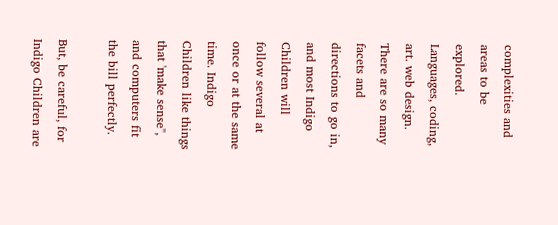complexities and areas to be explored. Languages, coding, art. web design. There are so many facets and directions to go in, and most Indigo Children will follow several at once or at the same time. Indigo Children like things that 'make sense'', and computers fit the bill perfectly.

But, be careful, for Indigo Children are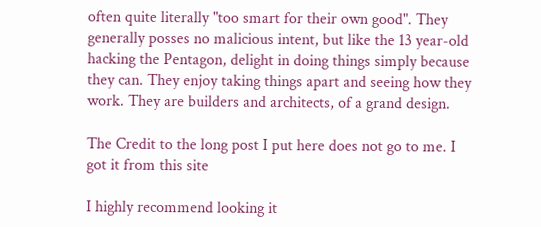often quite literally "too smart for their own good". They generally posses no malicious intent, but like the 13 year-old hacking the Pentagon, delight in doing things simply because they can. They enjoy taking things apart and seeing how they work. They are builders and architects, of a grand design.

The Credit to the long post I put here does not go to me. I got it from this site

I highly recommend looking it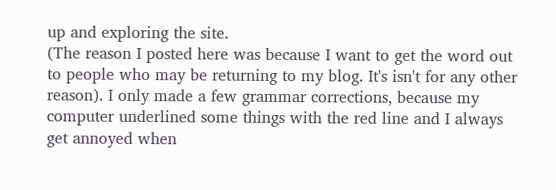up and exploring the site.
(The reason I posted here was because I want to get the word out to people who may be returning to my blog. It's isn't for any other reason). I only made a few grammar corrections, because my computer underlined some things with the red line and I always get annoyed when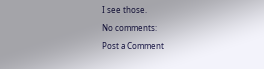I see those.

No comments:

Post a Comment